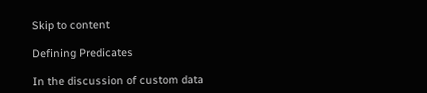Skip to content

Defining Predicates

In the discussion of custom data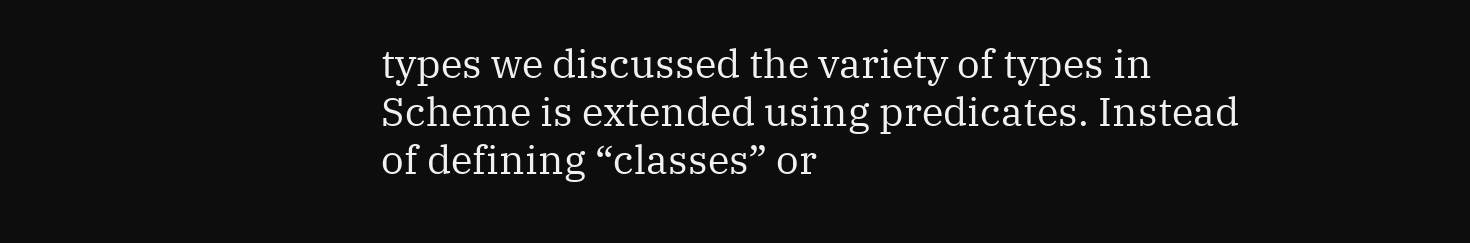types we discussed the variety of types in Scheme is extended using predicates. Instead of defining “classes” or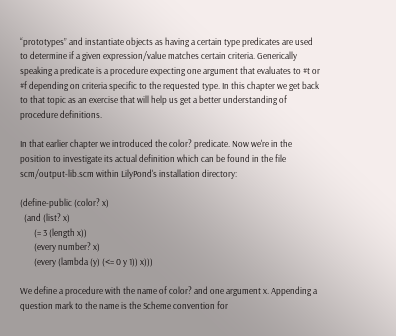“prototypes” and instantiate objects as having a certain type predicates are used to determine if a given expression/value matches certain criteria. Generically speaking a predicate is a procedure expecting one argument that evaluates to #t or #f depending on criteria specific to the requested type. In this chapter we get back to that topic as an exercise that will help us get a better understanding of procedure definitions.

In that earlier chapter we introduced the color? predicate. Now we're in the position to investigate its actual definition which can be found in the file scm/output-lib.scm within LilyPond's installation directory:

(define-public (color? x)
  (and (list? x)
       (= 3 (length x))
       (every number? x)
       (every (lambda (y) (<= 0 y 1)) x)))

We define a procedure with the name of color? and one argument x. Appending a question mark to the name is the Scheme convention for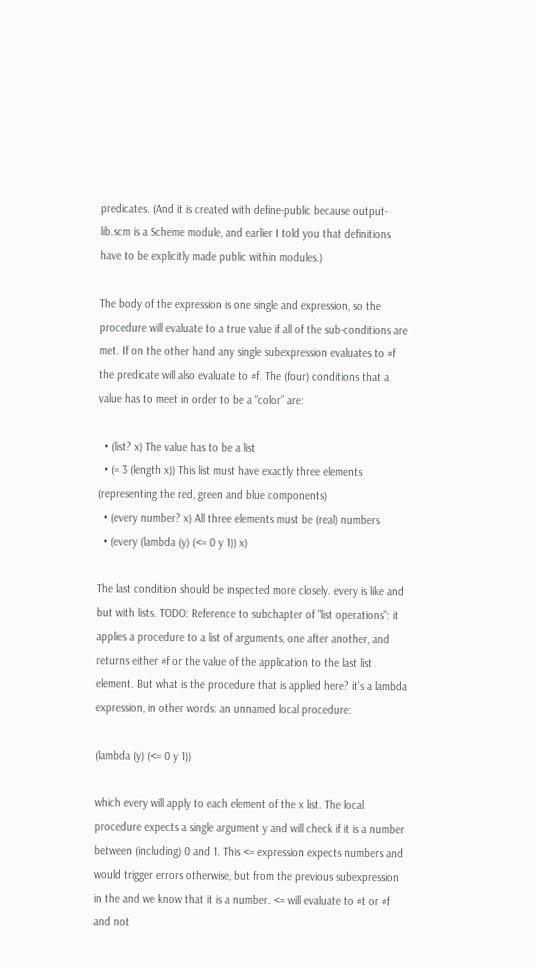predicates. (And it is created with define-public because output-lib.scm is a Scheme module, and earlier I told you that definitions have to be explicitly made public within modules.)

The body of the expression is one single and expression, so the procedure will evaluate to a true value if all of the sub-conditions are met. If on the other hand any single subexpression evaluates to #f the predicate will also evaluate to #f. The (four) conditions that a value has to meet in order to be a “color” are:

  • (list? x) The value has to be a list
  • (= 3 (length x)) This list must have exactly three elements (representing the red, green and blue components)
  • (every number? x) All three elements must be (real) numbers
  • (every (lambda (y) (<= 0 y 1)) x)

The last condition should be inspected more closely. every is like and but with lists. TODO: Reference to subchapter of "list operations": it applies a procedure to a list of arguments, one after another, and returns either #f or the value of the application to the last list element. But what is the procedure that is applied here? it's a lambda expression, in other words: an unnamed local procedure:

(lambda (y) (<= 0 y 1))

which every will apply to each element of the x list. The local procedure expects a single argument y and will check if it is a number between (including) 0 and 1. This <= expression expects numbers and would trigger errors otherwise, but from the previous subexpression in the and we know that it is a number. <= will evaluate to #t or #f and not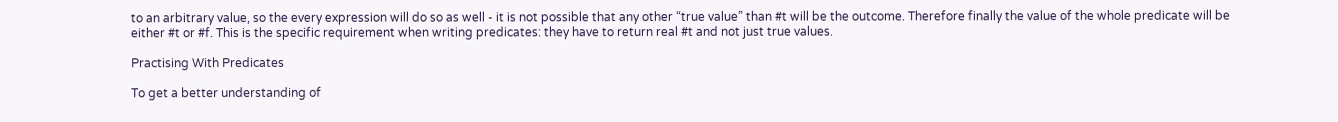to an arbitrary value, so the every expression will do so as well - it is not possible that any other “true value” than #t will be the outcome. Therefore finally the value of the whole predicate will be either #t or #f. This is the specific requirement when writing predicates: they have to return real #t and not just true values.

Practising With Predicates

To get a better understanding of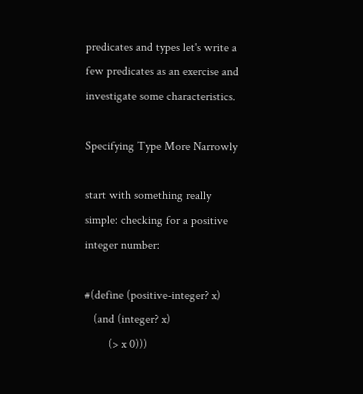predicates and types let's write a few predicates as an exercise and investigate some characteristics.

Specifying Type More Narrowly

start with something really simple: checking for a positive integer number:

#(define (positive-integer? x)
   (and (integer? x)
        (> x 0)))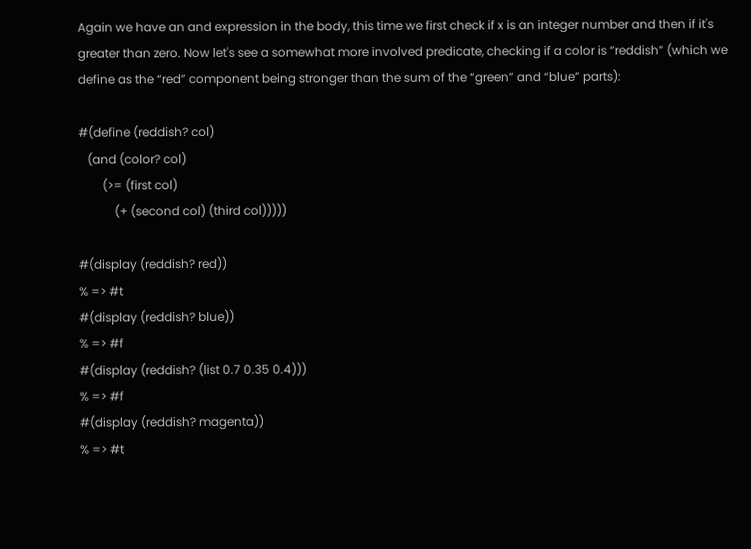Again we have an and expression in the body, this time we first check if x is an integer number and then if it's greater than zero. Now let's see a somewhat more involved predicate, checking if a color is “reddish” (which we define as the “red” component being stronger than the sum of the “green” and “blue” parts):

#(define (reddish? col)
   (and (color? col)
        (>= (first col)
            (+ (second col) (third col)))))

#(display (reddish? red))
% => #t
#(display (reddish? blue))
% => #f
#(display (reddish? (list 0.7 0.35 0.4)))
% => #f
#(display (reddish? magenta))
% => #t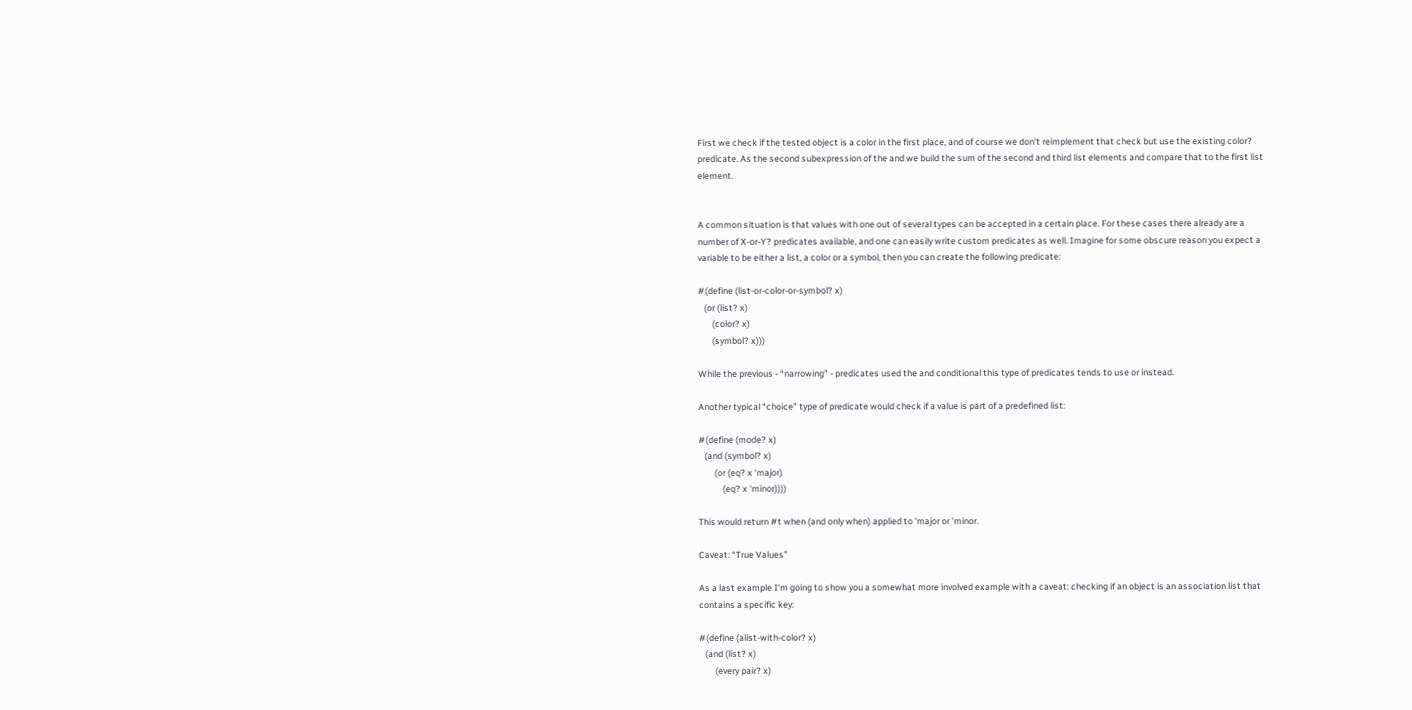First we check if the tested object is a color in the first place, and of course we don't reimplement that check but use the existing color? predicate. As the second subexpression of the and we build the sum of the second and third list elements and compare that to the first list element.


A common situation is that values with one out of several types can be accepted in a certain place. For these cases there already are a number of X-or-Y? predicates available, and one can easily write custom predicates as well. Imagine for some obscure reason you expect a variable to be either a list, a color or a symbol, then you can create the following predicate:

#(define (list-or-color-or-symbol? x)
   (or (list? x)
       (color? x)
       (symbol? x)))

While the previous - “narrowing” - predicates used the and conditional this type of predicates tends to use or instead.

Another typical “choice” type of predicate would check if a value is part of a predefined list:

#(define (mode? x)
   (and (symbol? x)
        (or (eq? x 'major)
            (eq? x 'minor))))

This would return #t when (and only when) applied to 'major or 'minor.

Caveat: “True Values”

As a last example I'm going to show you a somewhat more involved example with a caveat: checking if an object is an association list that contains a specific key:

#(define (alist-with-color? x)
   (and (list? x)
        (every pair? x)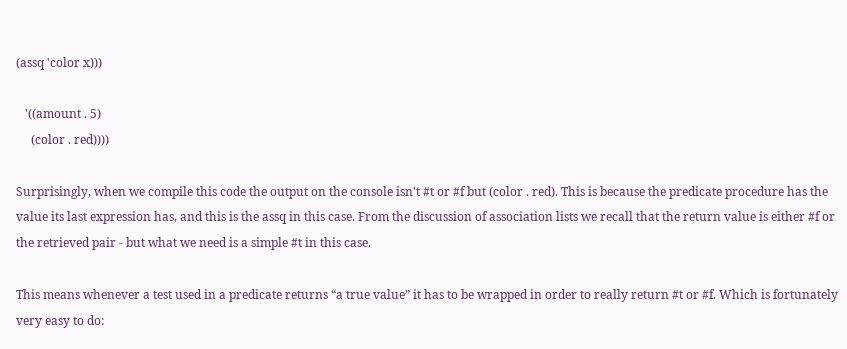(assq 'color x)))

   '((amount . 5)
     (color . red))))

Surprisingly, when we compile this code the output on the console isn't #t or #f but (color . red). This is because the predicate procedure has the value its last expression has, and this is the assq in this case. From the discussion of association lists we recall that the return value is either #f or the retrieved pair - but what we need is a simple #t in this case.

This means whenever a test used in a predicate returns “a true value” it has to be wrapped in order to really return #t or #f. Which is fortunately very easy to do: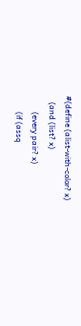#(define (alist-with-color? x)
   (and (list? x)
        (every pair? x)
        (if (assq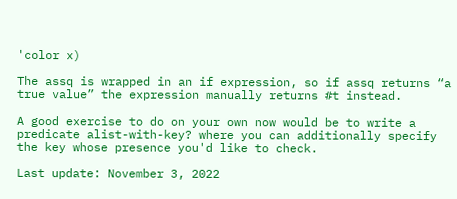'color x)

The assq is wrapped in an if expression, so if assq returns “a true value” the expression manually returns #t instead.

A good exercise to do on your own now would be to write a predicate alist-with-key? where you can additionally specify the key whose presence you'd like to check.

Last update: November 3, 2022